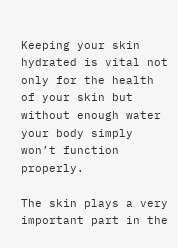Keeping your skin hydrated is vital not only for the health of your skin but without enough water your body simply won’t function properly.

The skin plays a very important part in the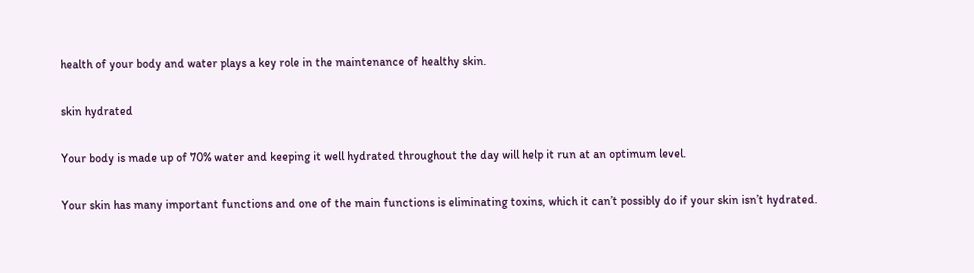health of your body and water plays a key role in the maintenance of healthy skin.

skin hydrated

Your body is made up of 70% water and keeping it well hydrated throughout the day will help it run at an optimum level.

Your skin has many important functions and one of the main functions is eliminating toxins, which it can’t possibly do if your skin isn’t hydrated.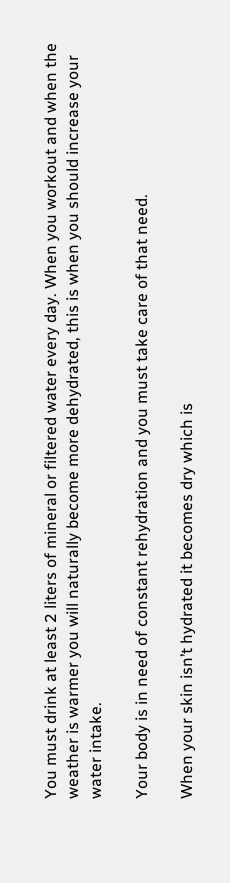You must drink at least 2 liters of mineral or filtered water every day. When you workout and when the weather is warmer you will naturally become more dehydrated, this is when you should increase your water intake.

Your body is in need of constant rehydration and you must take care of that need.

When your skin isn’t hydrated it becomes dry which is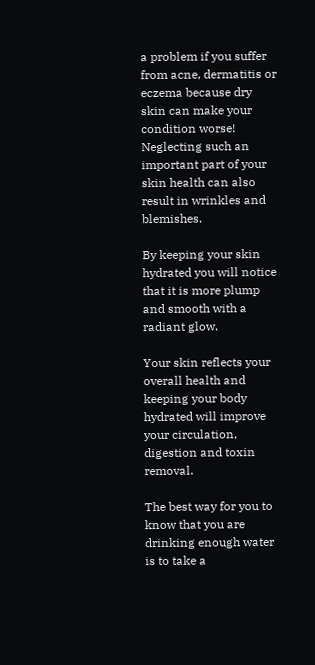a problem if you suffer from acne, dermatitis or eczema because dry skin can make your condition worse! Neglecting such an important part of your skin health can also result in wrinkles and blemishes.

By keeping your skin hydrated you will notice that it is more plump and smooth with a radiant glow.

Your skin reflects your overall health and keeping your body hydrated will improve your circulation, digestion and toxin removal.

The best way for you to know that you are drinking enough water is to take a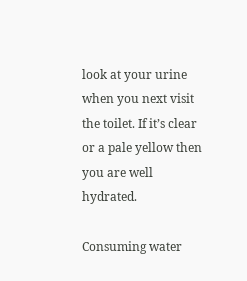look at your urine when you next visit the toilet. If it’s clear or a pale yellow then you are well hydrated.

Consuming water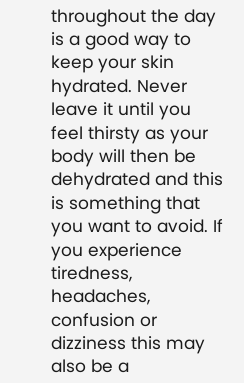throughout the day is a good way to keep your skin hydrated. Never leave it until you feel thirsty as your body will then be dehydrated and this is something that you want to avoid. If you experience tiredness, headaches, confusion or dizziness this may also be a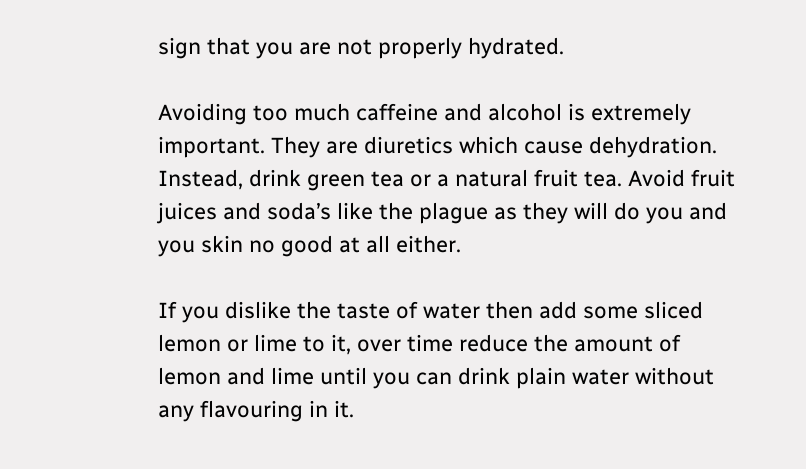sign that you are not properly hydrated.

Avoiding too much caffeine and alcohol is extremely important. They are diuretics which cause dehydration. Instead, drink green tea or a natural fruit tea. Avoid fruit juices and soda’s like the plague as they will do you and you skin no good at all either.

If you dislike the taste of water then add some sliced lemon or lime to it, over time reduce the amount of lemon and lime until you can drink plain water without any flavouring in it.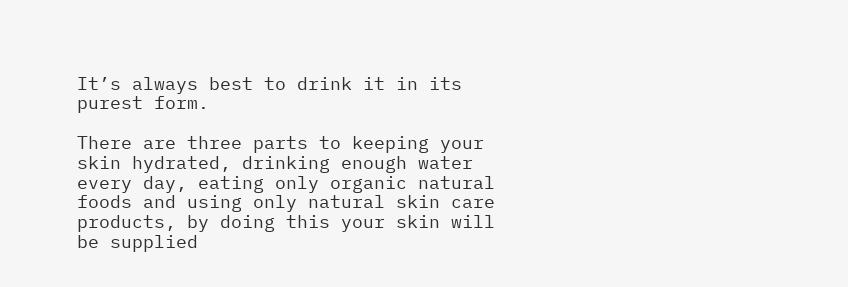It’s always best to drink it in its purest form.

There are three parts to keeping your skin hydrated, drinking enough water every day, eating only organic natural foods and using only natural skin care products, by doing this your skin will be supplied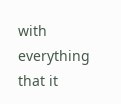with everything that it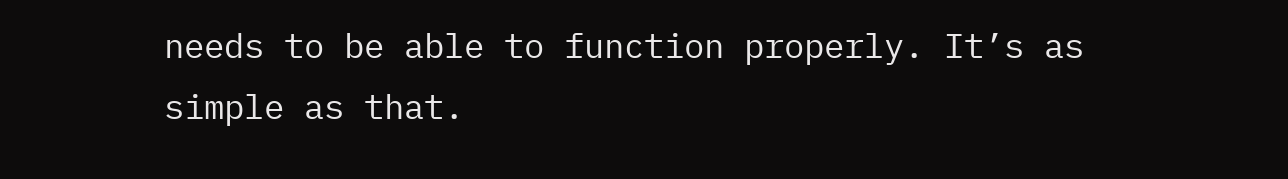needs to be able to function properly. It’s as simple as that.